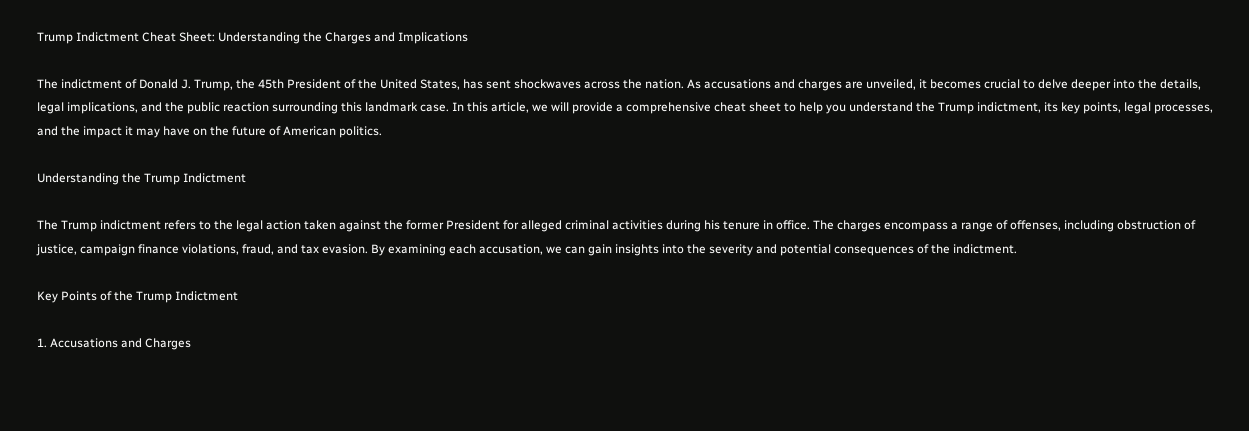Trump Indictment Cheat Sheet: Understanding the Charges and Implications

The indictment of Donald J. Trump, the 45th President of the United States, has sent shockwaves across the nation. As accusations and charges are unveiled, it becomes crucial to delve deeper into the details, legal implications, and the public reaction surrounding this landmark case. In this article, we will provide a comprehensive cheat sheet to help you understand the Trump indictment, its key points, legal processes, and the impact it may have on the future of American politics.

Understanding the Trump Indictment

The Trump indictment refers to the legal action taken against the former President for alleged criminal activities during his tenure in office. The charges encompass a range of offenses, including obstruction of justice, campaign finance violations, fraud, and tax evasion. By examining each accusation, we can gain insights into the severity and potential consequences of the indictment.

Key Points of the Trump Indictment

1. Accusations and Charges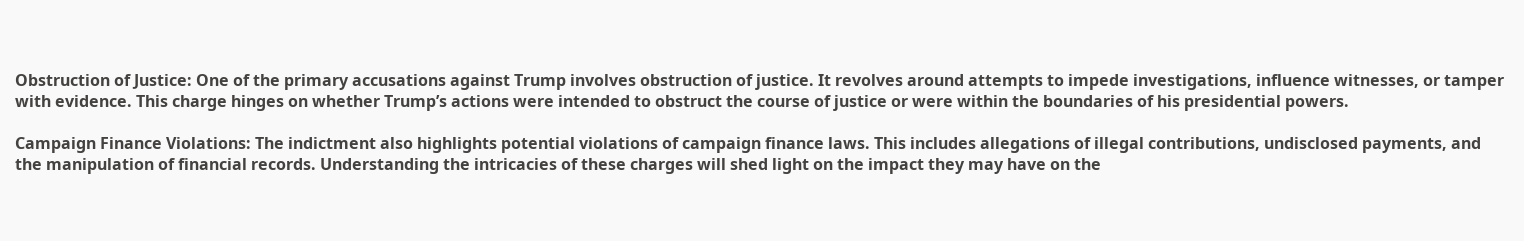Obstruction of Justice: One of the primary accusations against Trump involves obstruction of justice. It revolves around attempts to impede investigations, influence witnesses, or tamper with evidence. This charge hinges on whether Trump’s actions were intended to obstruct the course of justice or were within the boundaries of his presidential powers.

Campaign Finance Violations: The indictment also highlights potential violations of campaign finance laws. This includes allegations of illegal contributions, undisclosed payments, and the manipulation of financial records. Understanding the intricacies of these charges will shed light on the impact they may have on the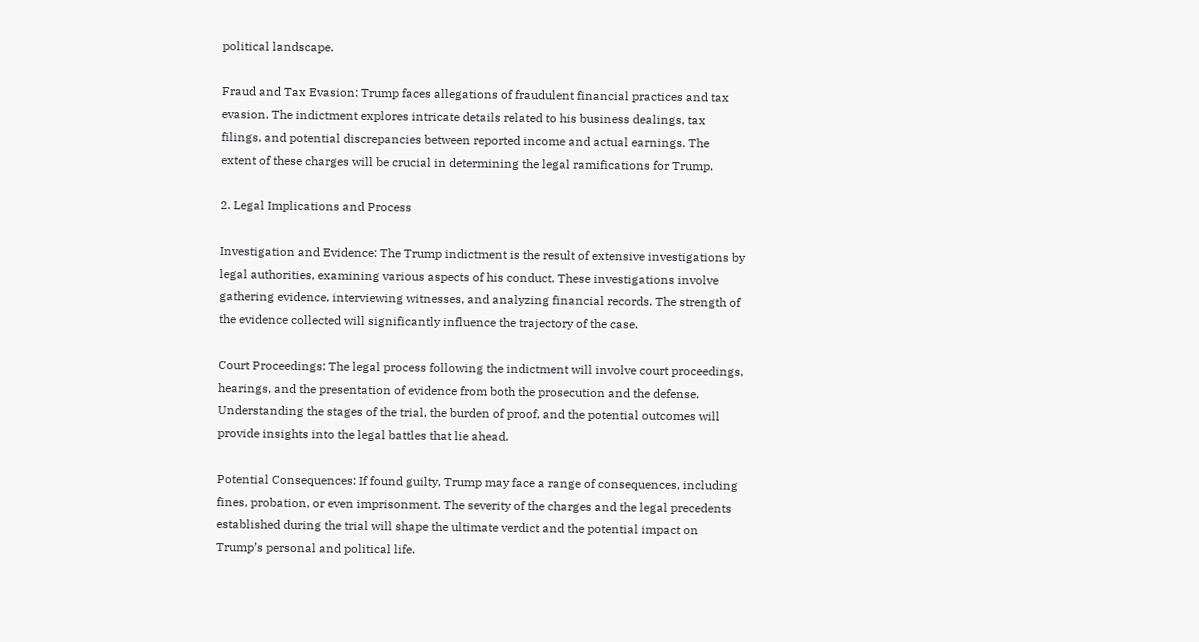political landscape.

Fraud and Tax Evasion: Trump faces allegations of fraudulent financial practices and tax evasion. The indictment explores intricate details related to his business dealings, tax filings, and potential discrepancies between reported income and actual earnings. The extent of these charges will be crucial in determining the legal ramifications for Trump.

2. Legal Implications and Process

Investigation and Evidence: The Trump indictment is the result of extensive investigations by legal authorities, examining various aspects of his conduct. These investigations involve gathering evidence, interviewing witnesses, and analyzing financial records. The strength of the evidence collected will significantly influence the trajectory of the case.

Court Proceedings: The legal process following the indictment will involve court proceedings, hearings, and the presentation of evidence from both the prosecution and the defense. Understanding the stages of the trial, the burden of proof, and the potential outcomes will provide insights into the legal battles that lie ahead.

Potential Consequences: If found guilty, Trump may face a range of consequences, including fines, probation, or even imprisonment. The severity of the charges and the legal precedents established during the trial will shape the ultimate verdict and the potential impact on Trump’s personal and political life.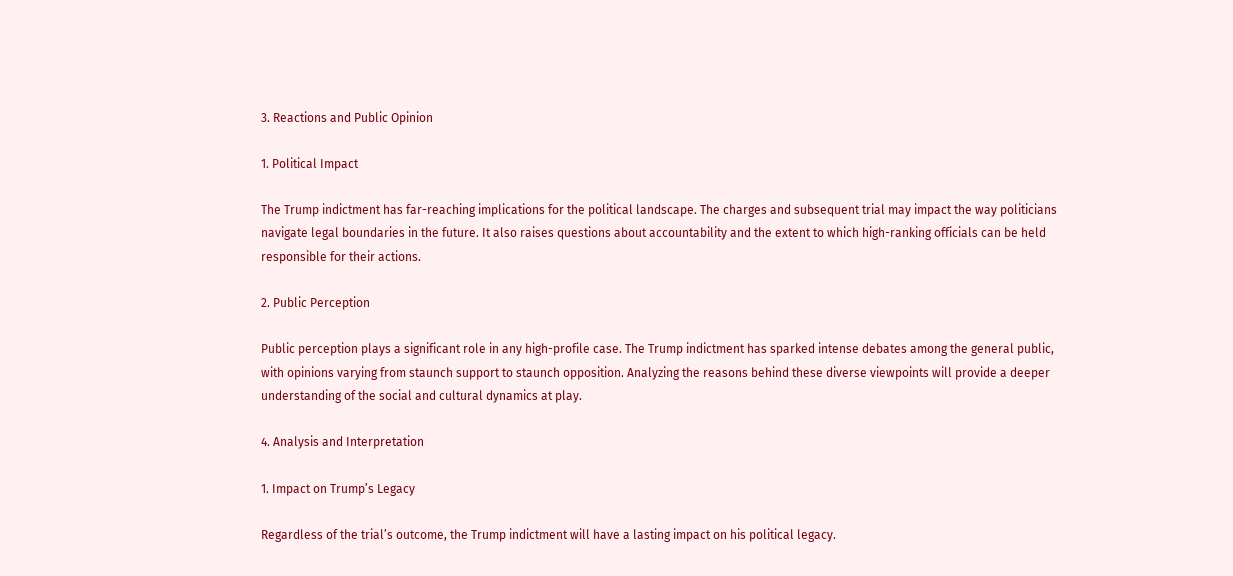3. Reactions and Public Opinion

1. Political Impact

The Trump indictment has far-reaching implications for the political landscape. The charges and subsequent trial may impact the way politicians navigate legal boundaries in the future. It also raises questions about accountability and the extent to which high-ranking officials can be held responsible for their actions.

2. Public Perception

Public perception plays a significant role in any high-profile case. The Trump indictment has sparked intense debates among the general public, with opinions varying from staunch support to staunch opposition. Analyzing the reasons behind these diverse viewpoints will provide a deeper understanding of the social and cultural dynamics at play.

4. Analysis and Interpretation

1. Impact on Trump’s Legacy

Regardless of the trial’s outcome, the Trump indictment will have a lasting impact on his political legacy.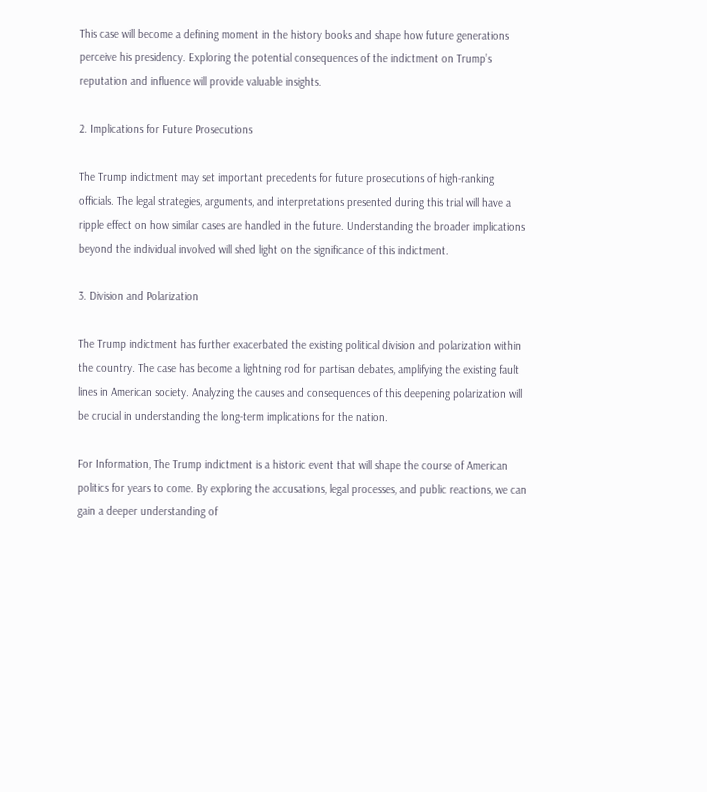This case will become a defining moment in the history books and shape how future generations perceive his presidency. Exploring the potential consequences of the indictment on Trump’s reputation and influence will provide valuable insights.

2. Implications for Future Prosecutions

The Trump indictment may set important precedents for future prosecutions of high-ranking officials. The legal strategies, arguments, and interpretations presented during this trial will have a ripple effect on how similar cases are handled in the future. Understanding the broader implications beyond the individual involved will shed light on the significance of this indictment.

3. Division and Polarization

The Trump indictment has further exacerbated the existing political division and polarization within the country. The case has become a lightning rod for partisan debates, amplifying the existing fault lines in American society. Analyzing the causes and consequences of this deepening polarization will be crucial in understanding the long-term implications for the nation.

For Information, The Trump indictment is a historic event that will shape the course of American politics for years to come. By exploring the accusations, legal processes, and public reactions, we can gain a deeper understanding of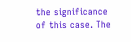the significance of this case. The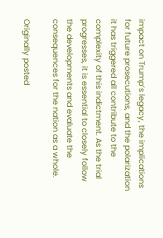impact on Trump’s legacy, the implications for future prosecutions, and the polarization it has triggered all contribute to the complexity of this indictment. As the trial progresses, it is essential to closely follow the developments and evaluate the consequences for the nation as a whole.

Originally posted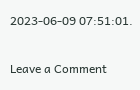2023-06-09 07:51:01.

Leave a Comment